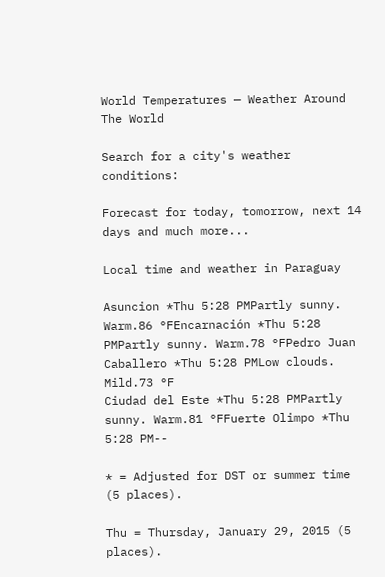World Temperatures — Weather Around The World

Search for a city's weather conditions:

Forecast for today, tomorrow, next 14 days and much more...

Local time and weather in Paraguay

Asuncion *Thu 5:28 PMPartly sunny. Warm.86 °FEncarnación *Thu 5:28 PMPartly sunny. Warm.78 °FPedro Juan Caballero *Thu 5:28 PMLow clouds. Mild.73 °F
Ciudad del Este *Thu 5:28 PMPartly sunny. Warm.81 °FFuerte Olimpo *Thu 5:28 PM--

* = Adjusted for DST or summer time (5 places).

Thu = Thursday, January 29, 2015 (5 places).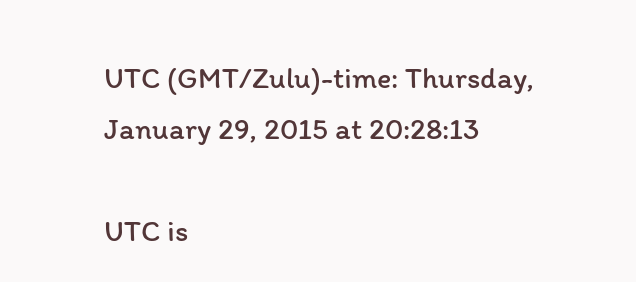UTC (GMT/Zulu)-time: Thursday, January 29, 2015 at 20:28:13

UTC is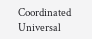Coordinated Universal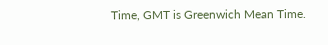Time, GMT is Greenwich Mean Time.